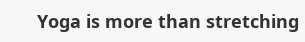Yoga is more than stretching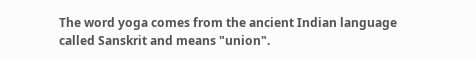The word yoga comes from the ancient Indian language called Sanskrit and means "union".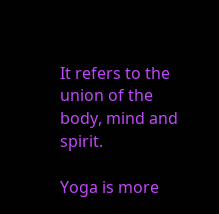It refers to the union of the body, mind and spirit.

Yoga is more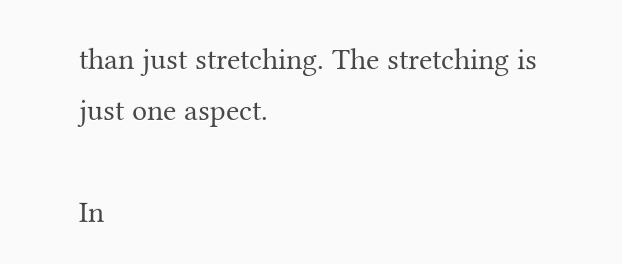than just stretching. The stretching is just one aspect.

In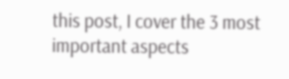this post, I cover the 3 most important aspects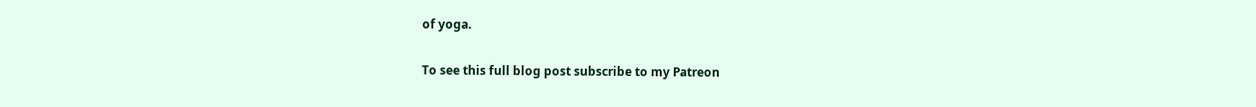of yoga.

To see this full blog post subscribe to my Patreon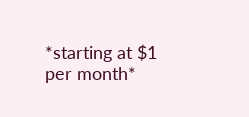*starting at $1 per month*